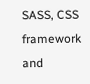SASS, CSS framework and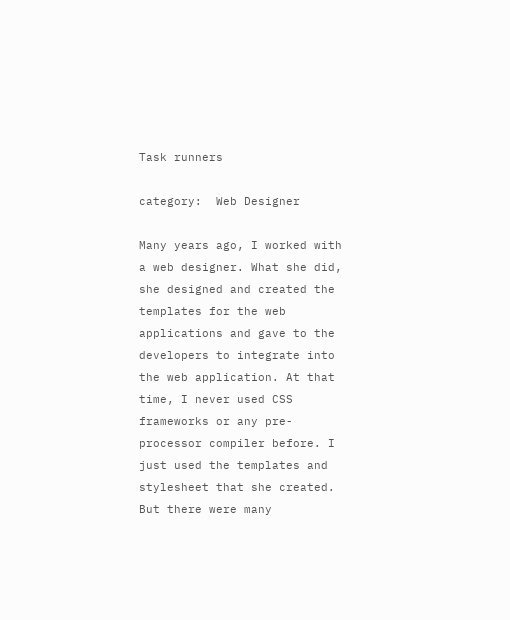Task runners

category:  Web Designer

Many years ago, I worked with a web designer. What she did, she designed and created the templates for the web applications and gave to the developers to integrate into the web application. At that time, I never used CSS frameworks or any pre-processor compiler before. I just used the templates and stylesheet that she created.   But there were many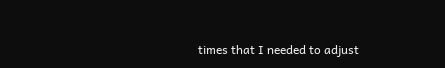times that I needed to adjust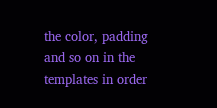the color, padding and so on in the templates in order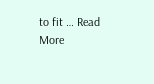to fit … Read More